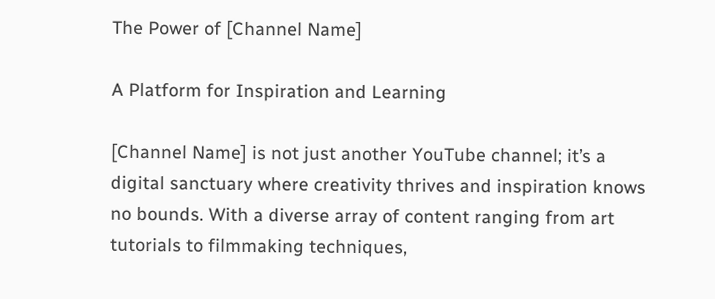The Power of [Channel Name]

A Platform for Inspiration and Learning

[Channel Name] is not just another YouTube channel; it’s a digital sanctuary where creativity thrives and inspiration knows no bounds. With a diverse array of content ranging from art tutorials to filmmaking techniques,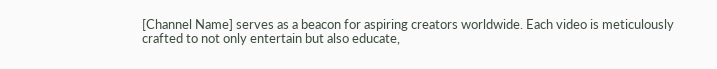[Channel Name] serves as a beacon for aspiring creators worldwide. Each video is meticulously crafted to not only entertain but also educate,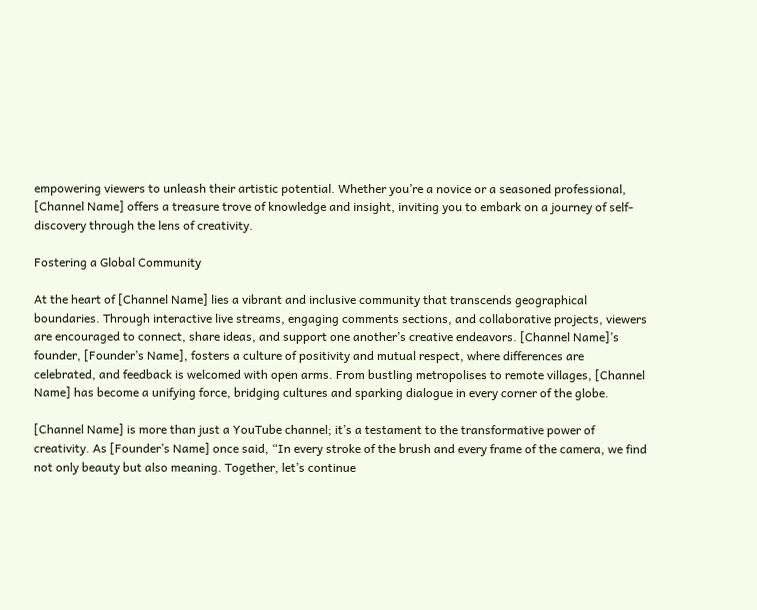empowering viewers to unleash their artistic potential. Whether you’re a novice or a seasoned professional, [Channel Name] offers a treasure trove of knowledge and insight, inviting you to embark on a journey of self-discovery through the lens of creativity.

Fostering a Global Community

At the heart of [Channel Name] lies a vibrant and inclusive community that transcends geographical boundaries. Through interactive live streams, engaging comments sections, and collaborative projects, viewers are encouraged to connect, share ideas, and support one another’s creative endeavors. [Channel Name]’s founder, [Founder’s Name], fosters a culture of positivity and mutual respect, where differences are celebrated, and feedback is welcomed with open arms. From bustling metropolises to remote villages, [Channel Name] has become a unifying force, bridging cultures and sparking dialogue in every corner of the globe.

[Channel Name] is more than just a YouTube channel; it’s a testament to the transformative power of creativity. As [Founder’s Name] once said, “In every stroke of the brush and every frame of the camera, we find not only beauty but also meaning. Together, let’s continue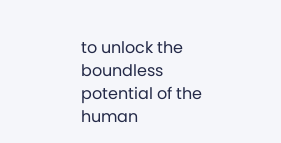to unlock the boundless potential of the human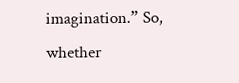imagination.” So, whether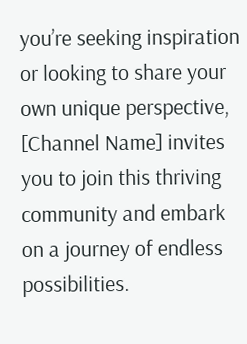you’re seeking inspiration or looking to share your own unique perspective, [Channel Name] invites you to join this thriving community and embark on a journey of endless possibilities.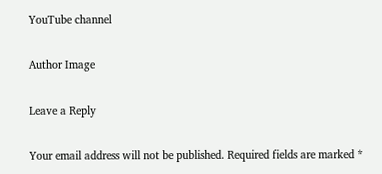YouTube channel

Author Image

Leave a Reply

Your email address will not be published. Required fields are marked *